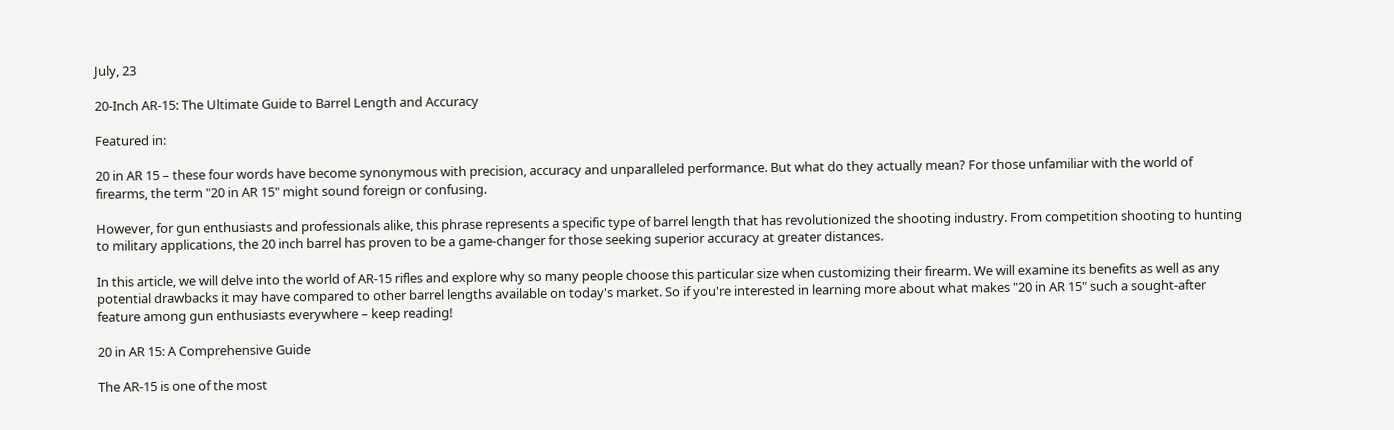July, 23

20-Inch AR-15: The Ultimate Guide to Barrel Length and Accuracy

Featured in:

20 in AR 15 – these four words have become synonymous with precision, accuracy and unparalleled performance. But what do they actually mean? For those unfamiliar with the world of firearms, the term "20 in AR 15" might sound foreign or confusing.

However, for gun enthusiasts and professionals alike, this phrase represents a specific type of barrel length that has revolutionized the shooting industry. From competition shooting to hunting to military applications, the 20 inch barrel has proven to be a game-changer for those seeking superior accuracy at greater distances.

In this article, we will delve into the world of AR-15 rifles and explore why so many people choose this particular size when customizing their firearm. We will examine its benefits as well as any potential drawbacks it may have compared to other barrel lengths available on today's market. So if you're interested in learning more about what makes "20 in AR 15" such a sought-after feature among gun enthusiasts everywhere – keep reading!

20 in AR 15: A Comprehensive Guide

The AR-15 is one of the most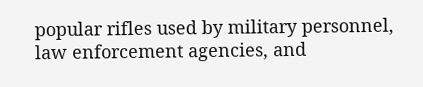popular rifles used by military personnel, law enforcement agencies, and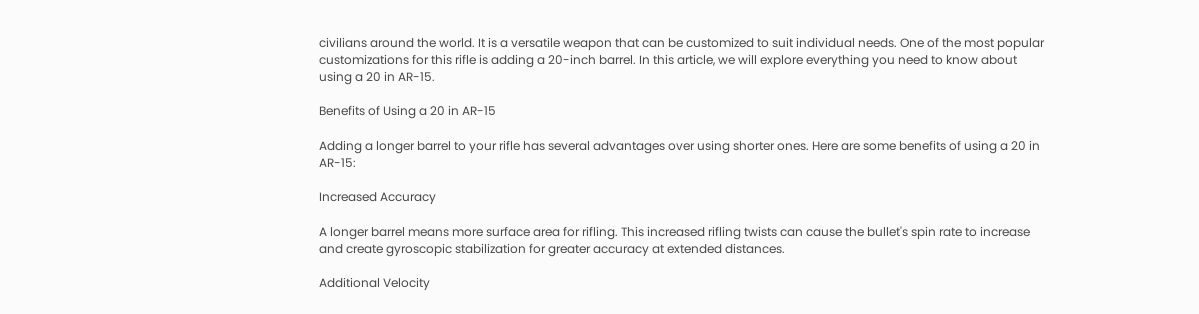civilians around the world. It is a versatile weapon that can be customized to suit individual needs. One of the most popular customizations for this rifle is adding a 20-inch barrel. In this article, we will explore everything you need to know about using a 20 in AR-15.

Benefits of Using a 20 in AR-15

Adding a longer barrel to your rifle has several advantages over using shorter ones. Here are some benefits of using a 20 in AR-15:

Increased Accuracy

A longer barrel means more surface area for rifling. This increased rifling twists can cause the bullet's spin rate to increase and create gyroscopic stabilization for greater accuracy at extended distances.

Additional Velocity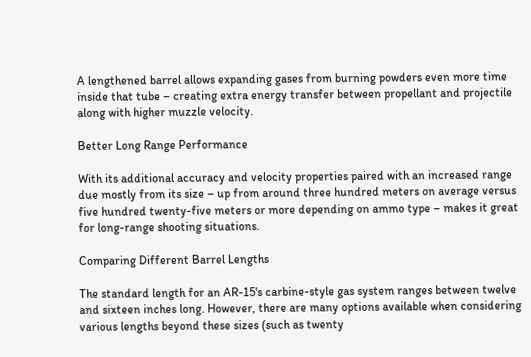A lengthened barrel allows expanding gases from burning powders even more time inside that tube – creating extra energy transfer between propellant and projectile along with higher muzzle velocity.

Better Long Range Performance

With its additional accuracy and velocity properties paired with an increased range due mostly from its size – up from around three hundred meters on average versus five hundred twenty-five meters or more depending on ammo type – makes it great for long-range shooting situations.

Comparing Different Barrel Lengths

The standard length for an AR-15's carbine-style gas system ranges between twelve and sixteen inches long. However, there are many options available when considering various lengths beyond these sizes (such as twenty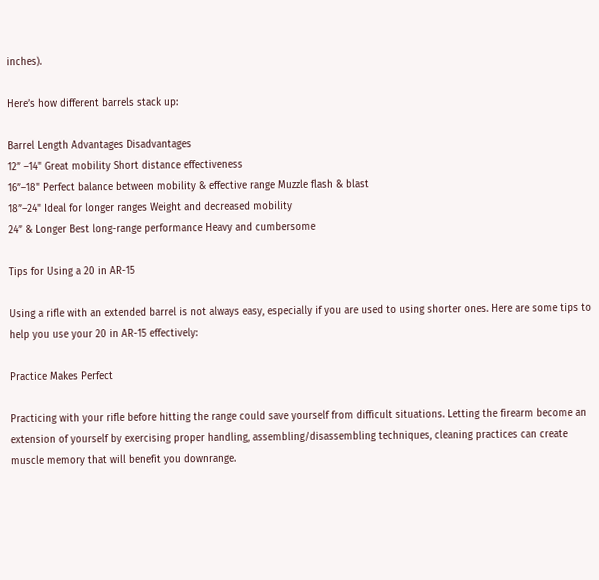inches).

Here’s how different barrels stack up:

Barrel Length Advantages Disadvantages
12” –14" Great mobility Short distance effectiveness
16”–18" Perfect balance between mobility & effective range Muzzle flash & blast
18”–24" Ideal for longer ranges Weight and decreased mobility
24” & Longer Best long-range performance Heavy and cumbersome

Tips for Using a 20 in AR-15

Using a rifle with an extended barrel is not always easy, especially if you are used to using shorter ones. Here are some tips to help you use your 20 in AR-15 effectively:

Practice Makes Perfect

Practicing with your rifle before hitting the range could save yourself from difficult situations. Letting the firearm become an extension of yourself by exercising proper handling, assembling/disassembling techniques, cleaning practices can create muscle memory that will benefit you downrange.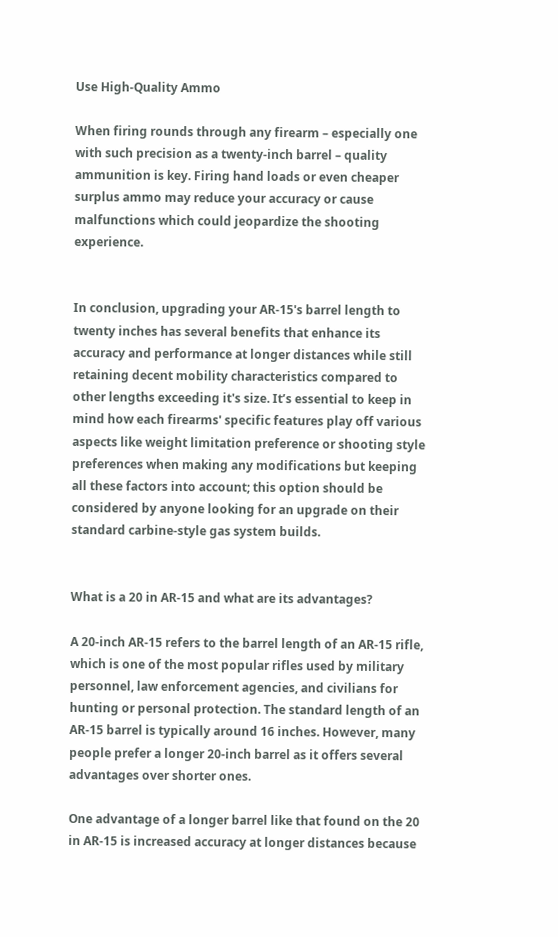Use High-Quality Ammo

When firing rounds through any firearm – especially one with such precision as a twenty-inch barrel – quality ammunition is key. Firing hand loads or even cheaper surplus ammo may reduce your accuracy or cause malfunctions which could jeopardize the shooting experience.


In conclusion, upgrading your AR-15's barrel length to twenty inches has several benefits that enhance its accuracy and performance at longer distances while still retaining decent mobility characteristics compared to other lengths exceeding it's size. It’s essential to keep in mind how each firearms' specific features play off various aspects like weight limitation preference or shooting style preferences when making any modifications but keeping all these factors into account; this option should be considered by anyone looking for an upgrade on their standard carbine-style gas system builds.


What is a 20 in AR-15 and what are its advantages?

A 20-inch AR-15 refers to the barrel length of an AR-15 rifle, which is one of the most popular rifles used by military personnel, law enforcement agencies, and civilians for hunting or personal protection. The standard length of an AR-15 barrel is typically around 16 inches. However, many people prefer a longer 20-inch barrel as it offers several advantages over shorter ones.

One advantage of a longer barrel like that found on the 20 in AR-15 is increased accuracy at longer distances because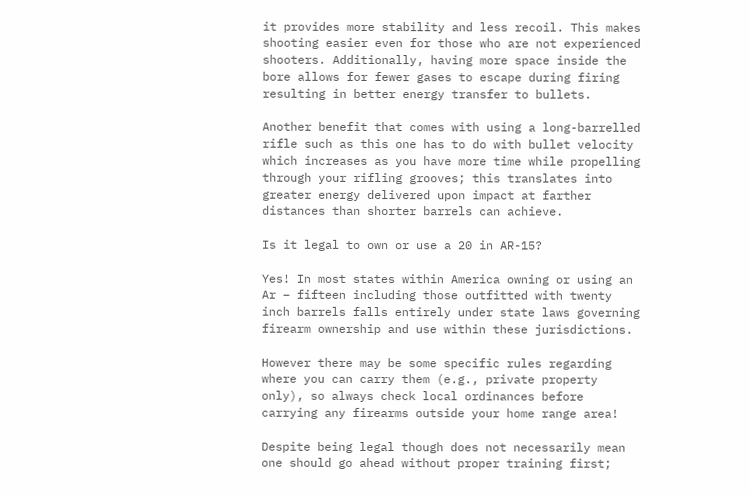it provides more stability and less recoil. This makes shooting easier even for those who are not experienced shooters. Additionally, having more space inside the bore allows for fewer gases to escape during firing resulting in better energy transfer to bullets.

Another benefit that comes with using a long-barrelled rifle such as this one has to do with bullet velocity which increases as you have more time while propelling through your rifling grooves; this translates into greater energy delivered upon impact at farther distances than shorter barrels can achieve.

Is it legal to own or use a 20 in AR-15?

Yes! In most states within America owning or using an Ar – fifteen including those outfitted with twenty inch barrels falls entirely under state laws governing firearm ownership and use within these jurisdictions.

However there may be some specific rules regarding where you can carry them (e.g., private property only), so always check local ordinances before carrying any firearms outside your home range area!

Despite being legal though does not necessarily mean one should go ahead without proper training first;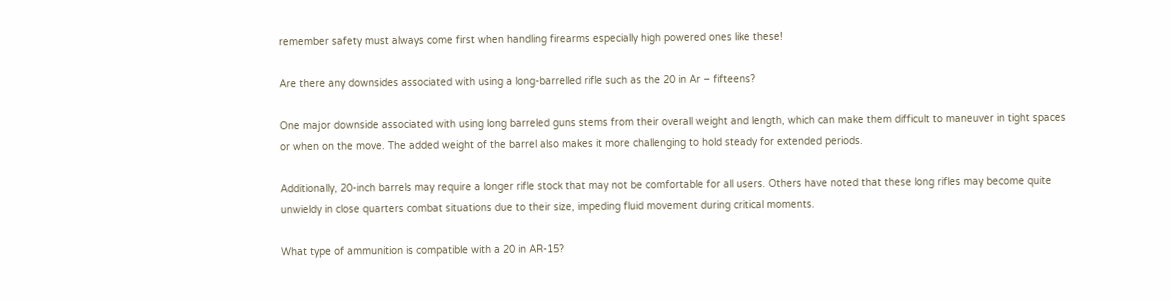remember safety must always come first when handling firearms especially high powered ones like these!

Are there any downsides associated with using a long-barrelled rifle such as the 20 in Ar – fifteens?

One major downside associated with using long barreled guns stems from their overall weight and length, which can make them difficult to maneuver in tight spaces or when on the move. The added weight of the barrel also makes it more challenging to hold steady for extended periods.

Additionally, 20-inch barrels may require a longer rifle stock that may not be comfortable for all users. Others have noted that these long rifles may become quite unwieldy in close quarters combat situations due to their size, impeding fluid movement during critical moments.

What type of ammunition is compatible with a 20 in AR-15?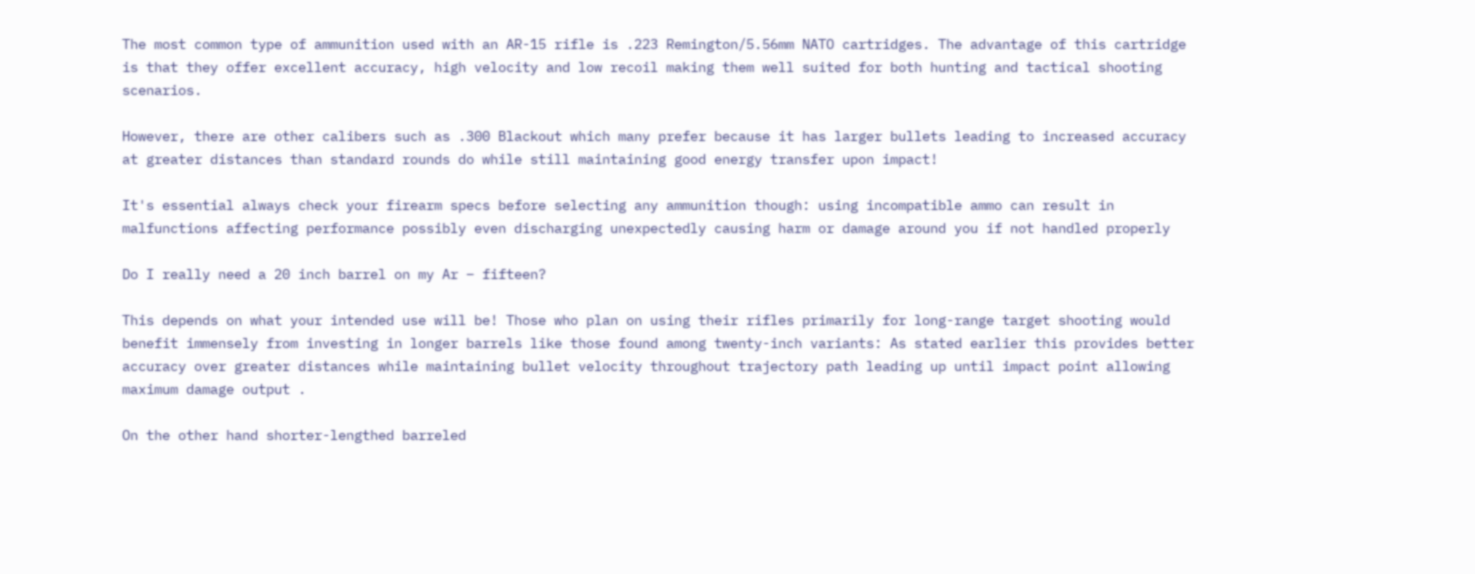The most common type of ammunition used with an AR-15 rifle is .223 Remington/5.56mm NATO cartridges. The advantage of this cartridge is that they offer excellent accuracy, high velocity and low recoil making them well suited for both hunting and tactical shooting scenarios.

However, there are other calibers such as .300 Blackout which many prefer because it has larger bullets leading to increased accuracy at greater distances than standard rounds do while still maintaining good energy transfer upon impact!

It's essential always check your firearm specs before selecting any ammunition though: using incompatible ammo can result in malfunctions affecting performance possibly even discharging unexpectedly causing harm or damage around you if not handled properly

Do I really need a 20 inch barrel on my Ar – fifteen?

This depends on what your intended use will be! Those who plan on using their rifles primarily for long-range target shooting would benefit immensely from investing in longer barrels like those found among twenty-inch variants: As stated earlier this provides better accuracy over greater distances while maintaining bullet velocity throughout trajectory path leading up until impact point allowing maximum damage output .

On the other hand shorter-lengthed barreled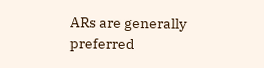ARs are generally preferred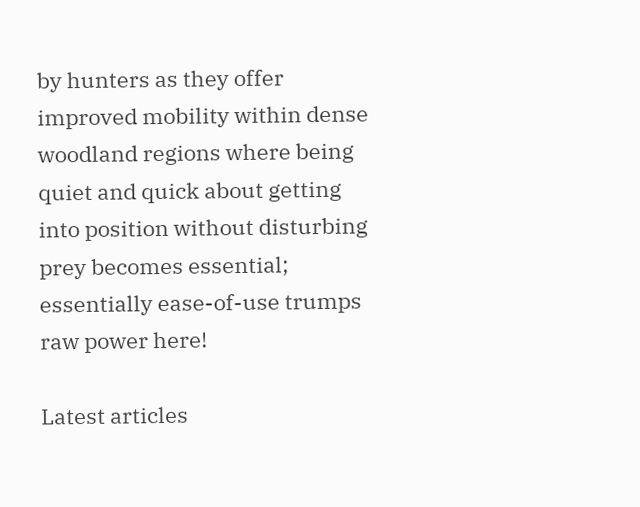by hunters as they offer improved mobility within dense woodland regions where being quiet and quick about getting into position without disturbing prey becomes essential; essentially ease-of-use trumps raw power here!

Latest articles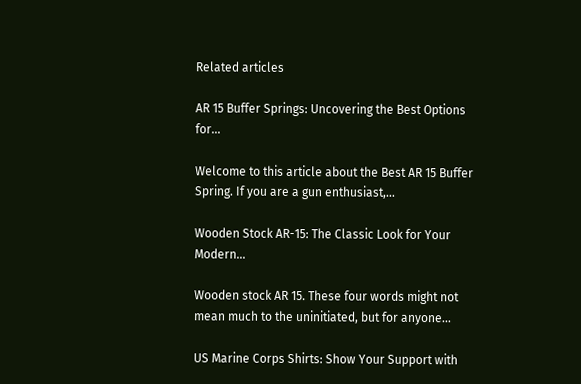Related articles

AR 15 Buffer Springs: Uncovering the Best Options for...

Welcome to this article about the Best AR 15 Buffer Spring. If you are a gun enthusiast,...

Wooden Stock AR-15: The Classic Look for Your Modern...

Wooden stock AR 15. These four words might not mean much to the uninitiated, but for anyone...

US Marine Corps Shirts: Show Your Support with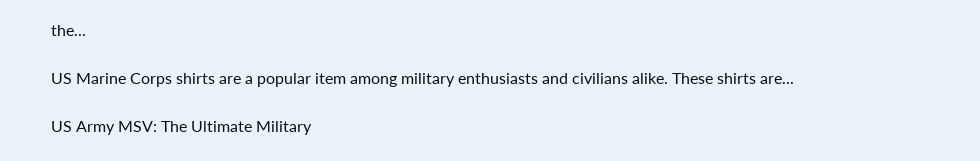the...

US Marine Corps shirts are a popular item among military enthusiasts and civilians alike. These shirts are...

US Army MSV: The Ultimate Military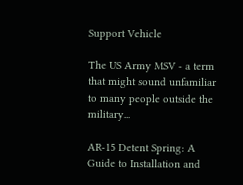Support Vehicle

The US Army MSV - a term that might sound unfamiliar to many people outside the military...

AR-15 Detent Spring: A Guide to Installation and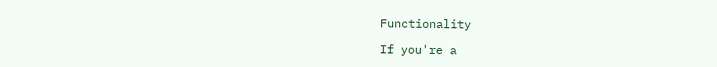Functionality

If you're a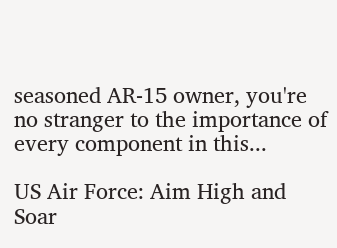seasoned AR-15 owner, you're no stranger to the importance of every component in this...

US Air Force: Aim High and Soar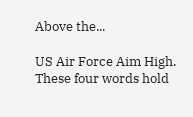Above the...

US Air Force Aim High. These four words hold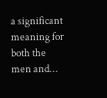a significant meaning for both the men and...